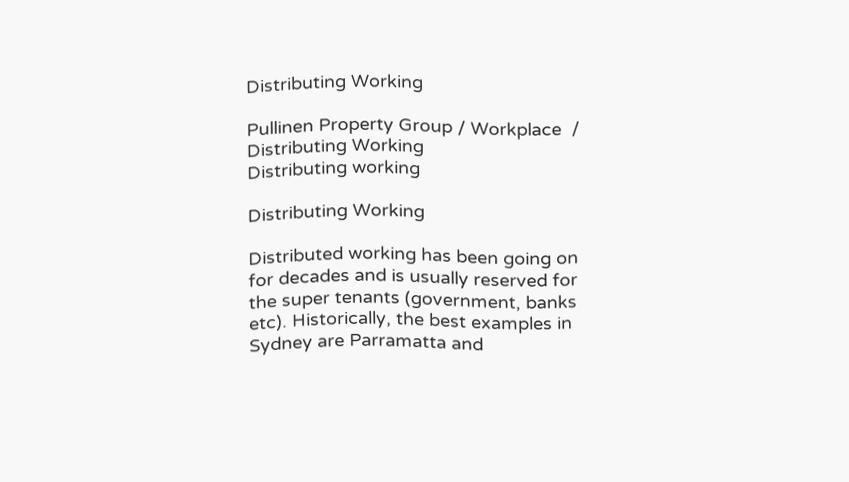Distributing Working

Pullinen Property Group / Workplace  / Distributing Working
Distributing working

Distributing Working

Distributed working has been going on for decades and is usually reserved for the super tenants (government, banks etc). Historically, the best examples in Sydney are Parramatta and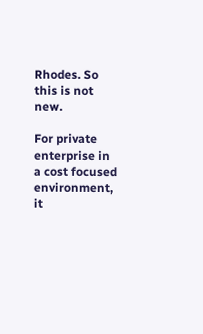Rhodes. So this is not new.

For private enterprise in a cost focused environment, it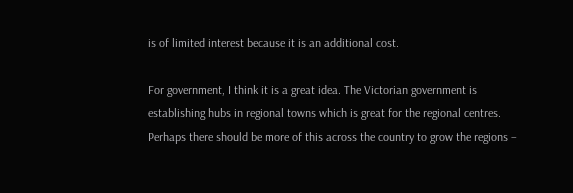is of limited interest because it is an additional cost.

For government, I think it is a great idea. The Victorian government is establishing hubs in regional towns which is great for the regional centres. Perhaps there should be more of this across the country to grow the regions –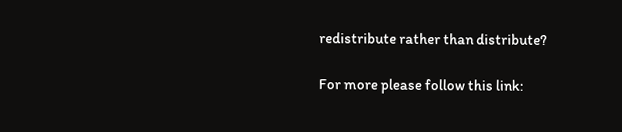redistribute rather than distribute?

For more please follow this link: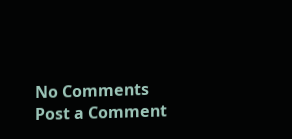No Comments
Post a Comment